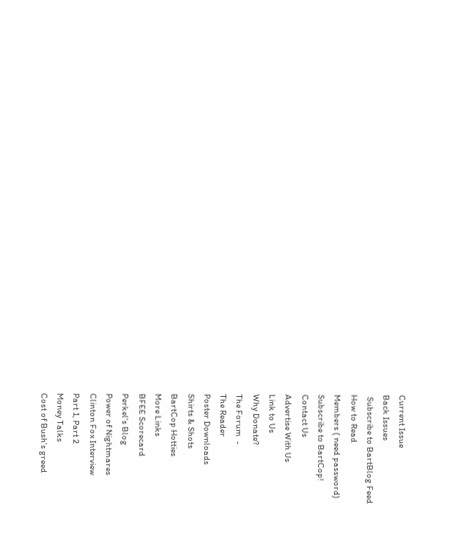Current Issue
Back Issues
 Subscribe to BartBlog Feed
How to Read
Members ( need password)
Subscribe to BartCop!
Contact Us
Advertise With Us
Link to Us
Why Donate?
The Forum  -
The Reader
Poster Downloads
Shirts & Shots
BartCop Hotties
More Links
BFEE Scorecard
Perkel's Blog
Power of Nightmares
Clinton Fox Interview
Part 1, Part 2
Money Talks
Cost of Bush's greed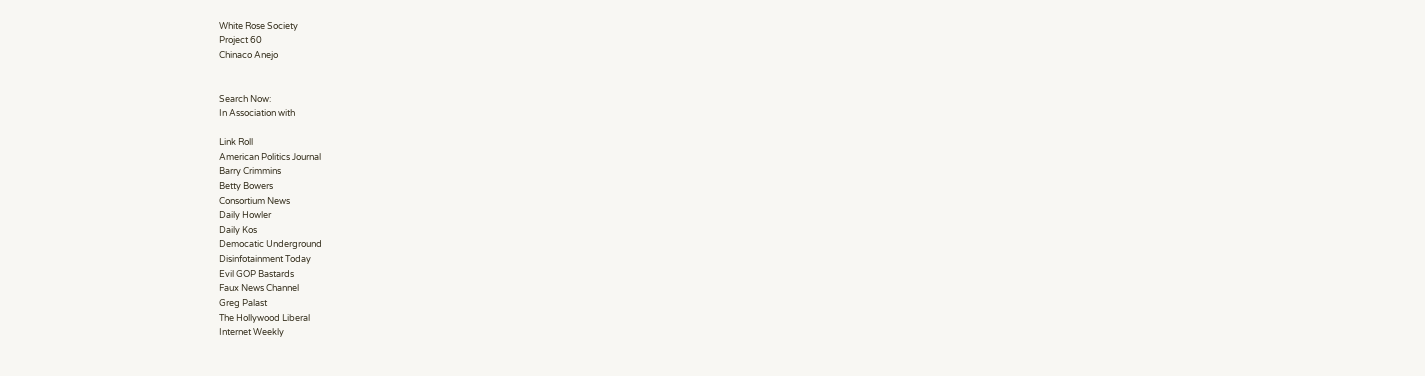White Rose Society
Project 60
Chinaco Anejo


Search Now:
In Association with

Link Roll
American Politics Journal
Barry Crimmins
Betty Bowers
Consortium News
Daily Howler
Daily Kos
Democatic Underground
Disinfotainment Today
Evil GOP Bastards
Faux News Channel
Greg Palast
The Hollywood Liberal
Internet Weekly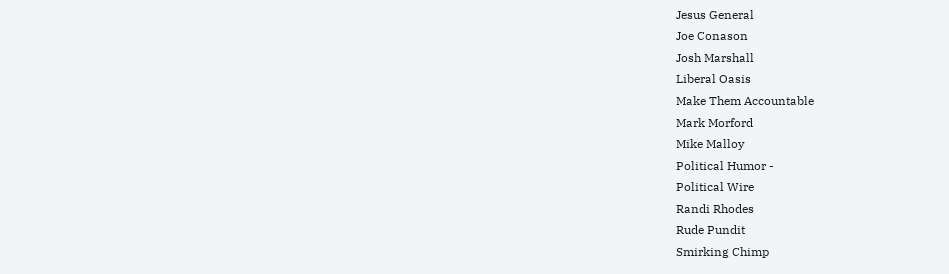Jesus General
Joe Conason
Josh Marshall
Liberal Oasis
Make Them Accountable
Mark Morford
Mike Malloy
Political Humor -
Political Wire
Randi Rhodes
Rude Pundit
Smirking Chimp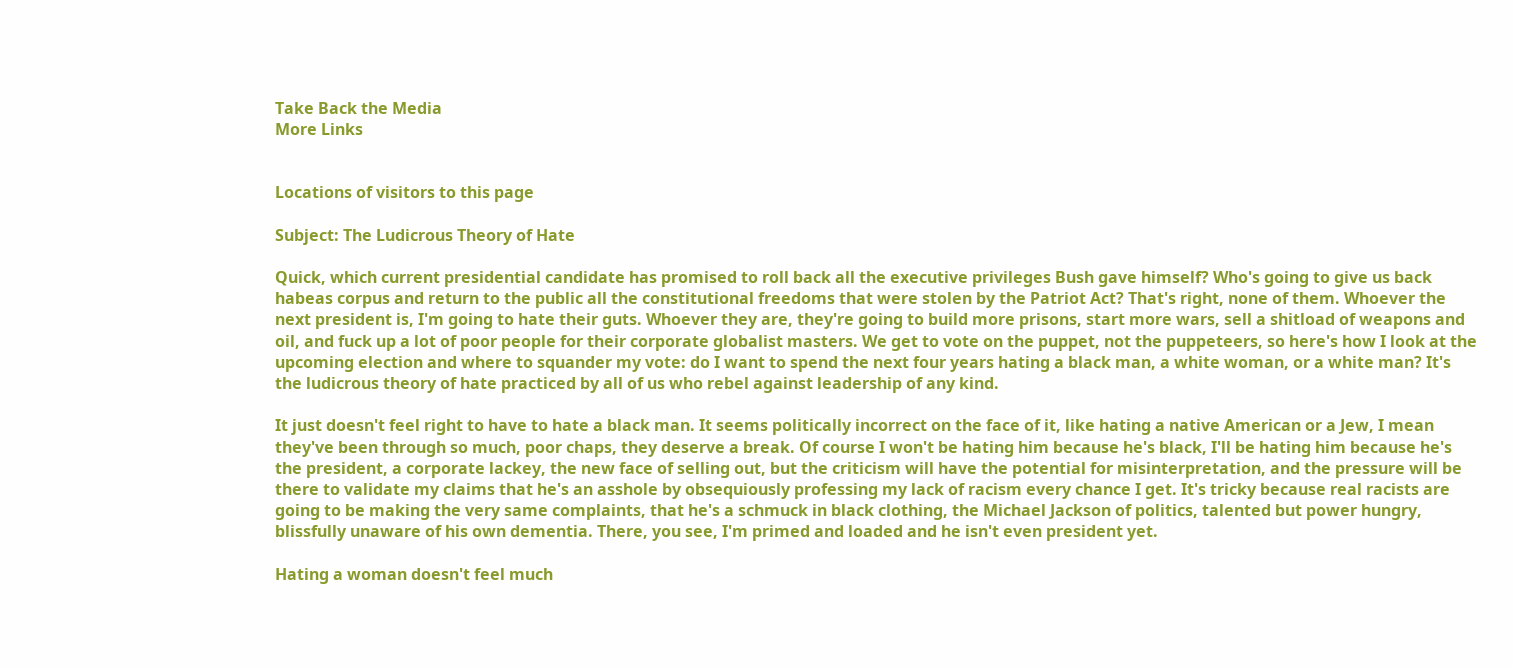Take Back the Media
More Links


Locations of visitors to this page

Subject: The Ludicrous Theory of Hate

Quick, which current presidential candidate has promised to roll back all the executive privileges Bush gave himself? Who's going to give us back habeas corpus and return to the public all the constitutional freedoms that were stolen by the Patriot Act? That's right, none of them. Whoever the next president is, I'm going to hate their guts. Whoever they are, they're going to build more prisons, start more wars, sell a shitload of weapons and oil, and fuck up a lot of poor people for their corporate globalist masters. We get to vote on the puppet, not the puppeteers, so here's how I look at the upcoming election and where to squander my vote: do I want to spend the next four years hating a black man, a white woman, or a white man? It's the ludicrous theory of hate practiced by all of us who rebel against leadership of any kind.

It just doesn't feel right to have to hate a black man. It seems politically incorrect on the face of it, like hating a native American or a Jew, I mean they've been through so much, poor chaps, they deserve a break. Of course I won't be hating him because he's black, I'll be hating him because he's the president, a corporate lackey, the new face of selling out, but the criticism will have the potential for misinterpretation, and the pressure will be there to validate my claims that he's an asshole by obsequiously professing my lack of racism every chance I get. It's tricky because real racists are going to be making the very same complaints, that he's a schmuck in black clothing, the Michael Jackson of politics, talented but power hungry, blissfully unaware of his own dementia. There, you see, I'm primed and loaded and he isn't even president yet.

Hating a woman doesn't feel much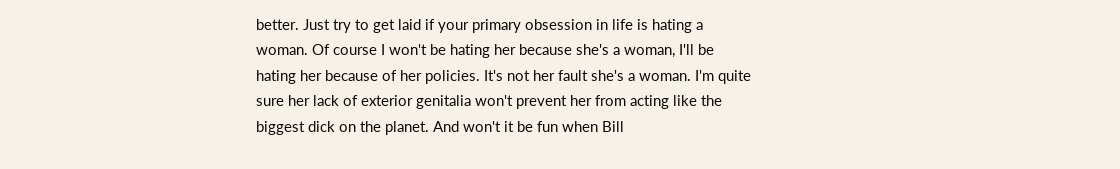better. Just try to get laid if your primary obsession in life is hating a woman. Of course I won't be hating her because she's a woman, I'll be hating her because of her policies. It's not her fault she's a woman. I'm quite sure her lack of exterior genitalia won't prevent her from acting like the biggest dick on the planet. And won't it be fun when Bill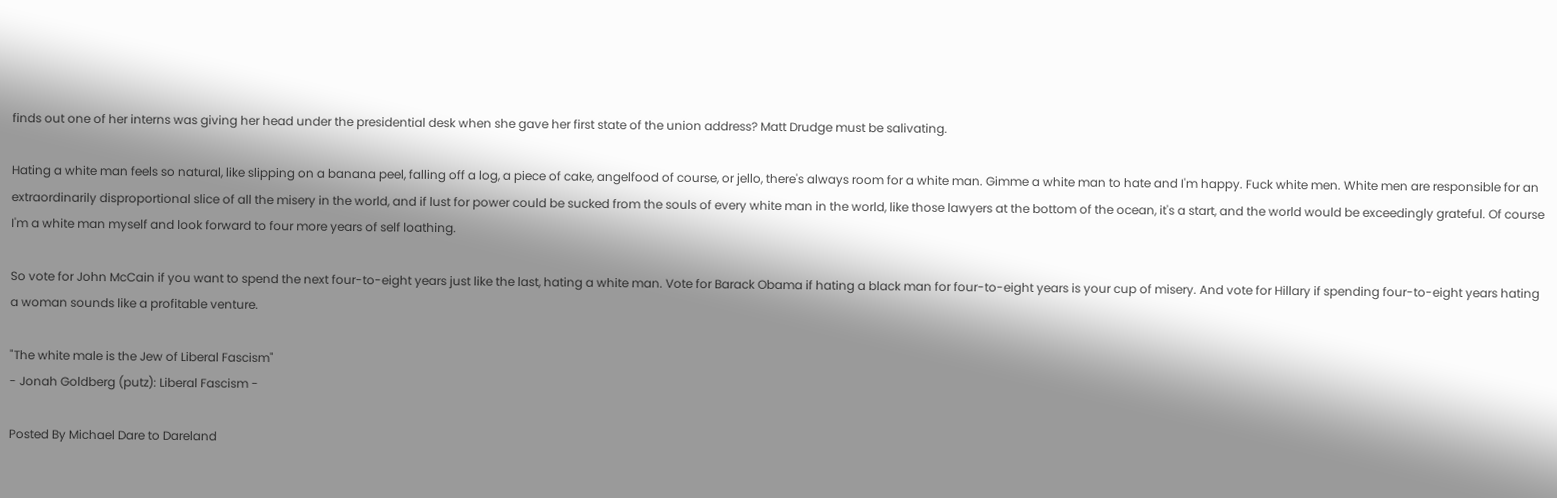finds out one of her interns was giving her head under the presidential desk when she gave her first state of the union address? Matt Drudge must be salivating.

Hating a white man feels so natural, like slipping on a banana peel, falling off a log, a piece of cake, angelfood of course, or jello, there's always room for a white man. Gimme a white man to hate and I'm happy. Fuck white men. White men are responsible for an extraordinarily disproportional slice of all the misery in the world, and if lust for power could be sucked from the souls of every white man in the world, like those lawyers at the bottom of the ocean, it's a start, and the world would be exceedingly grateful. Of course I'm a white man myself and look forward to four more years of self loathing.

So vote for John McCain if you want to spend the next four-to-eight years just like the last, hating a white man. Vote for Barack Obama if hating a black man for four-to-eight years is your cup of misery. And vote for Hillary if spending four-to-eight years hating a woman sounds like a profitable venture.

"The white male is the Jew of Liberal Fascism"
- Jonah Goldberg (putz): Liberal Fascism -

Posted By Michael Dare to Dareland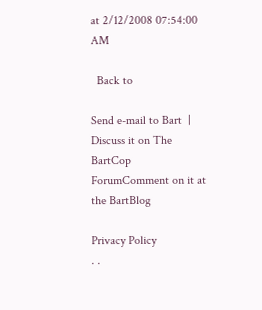at 2/12/2008 07:54:00 AM

  Back to

Send e-mail to Bart  |  Discuss it on The BartCop ForumComment on it at the BartBlog

Privacy Policy
. .